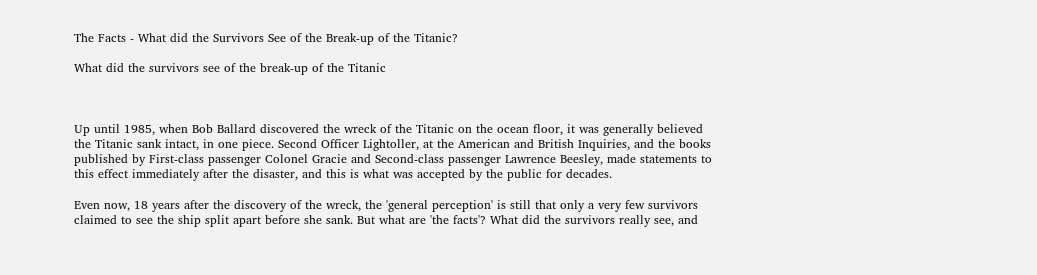The Facts - What did the Survivors See of the Break-up of the Titanic?

What did the survivors see of the break-up of the Titanic



Up until 1985, when Bob Ballard discovered the wreck of the Titanic on the ocean floor, it was generally believed the Titanic sank intact, in one piece. Second Officer Lightoller, at the American and British Inquiries, and the books published by First-class passenger Colonel Gracie and Second-class passenger Lawrence Beesley, made statements to this effect immediately after the disaster, and this is what was accepted by the public for decades.

Even now, 18 years after the discovery of the wreck, the 'general perception' is still that only a very few survivors claimed to see the ship split apart before she sank. But what are 'the facts'? What did the survivors really see, and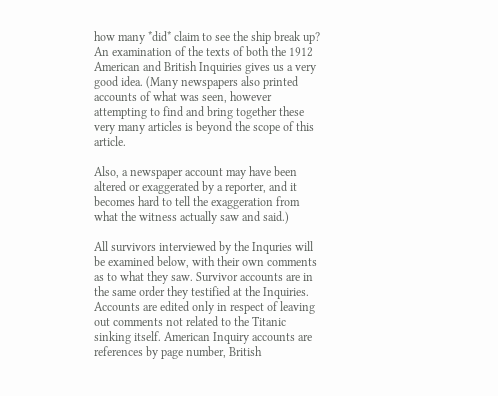how many *did* claim to see the ship break up? An examination of the texts of both the 1912 American and British Inquiries gives us a very good idea. (Many newspapers also printed accounts of what was seen, however attempting to find and bring together these very many articles is beyond the scope of this article.

Also, a newspaper account may have been altered or exaggerated by a reporter, and it becomes hard to tell the exaggeration from what the witness actually saw and said.)

All survivors interviewed by the Inquries will be examined below, with their own comments as to what they saw. Survivor accounts are in the same order they testified at the Inquiries. Accounts are edited only in respect of leaving out comments not related to the Titanic sinking itself. American Inquiry accounts are references by page number, British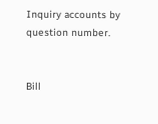Inquiry accounts by question number.


Bill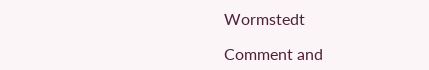Wormstedt

Comment and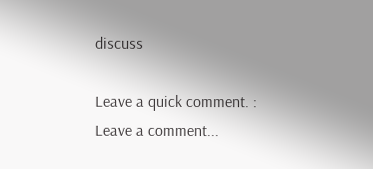discuss

Leave a quick comment. :
Leave a comment...